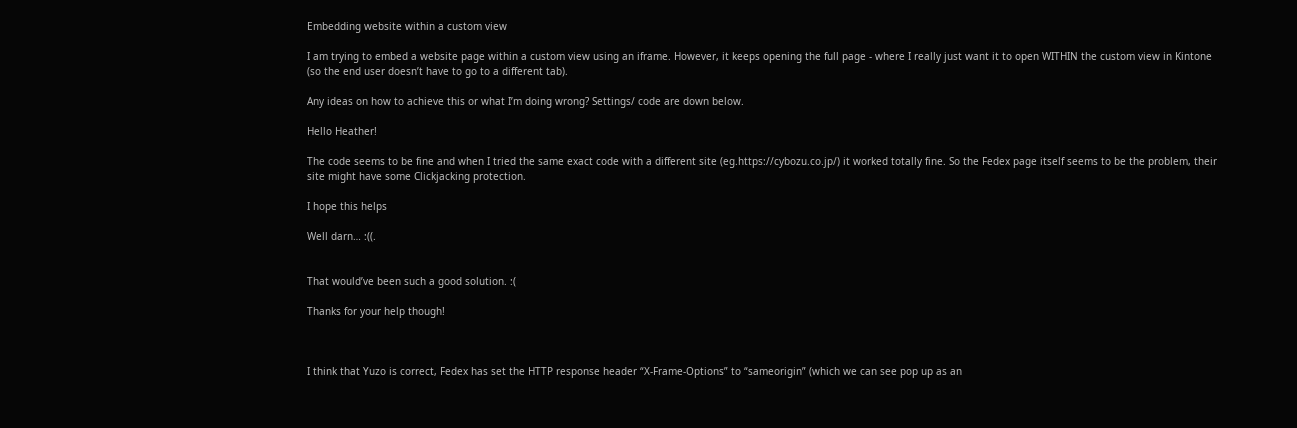Embedding website within a custom view

I am trying to embed a website page within a custom view using an iframe. However, it keeps opening the full page - where I really just want it to open WITHIN the custom view in Kintone (so the end user doesn’t have to go to a different tab).

Any ideas on how to achieve this or what I’m doing wrong? Settings/ code are down below.

Hello Heather!

The code seems to be fine and when I tried the same exact code with a different site (eg.https://cybozu.co.jp/) it worked totally fine. So the Fedex page itself seems to be the problem, their site might have some Clickjacking protection.

I hope this helps

Well darn… :((.


That would’ve been such a good solution. :(

Thanks for your help though!



I think that Yuzo is correct, Fedex has set the HTTP response header “X-Frame-Options” to “sameorigin” (which we can see pop up as an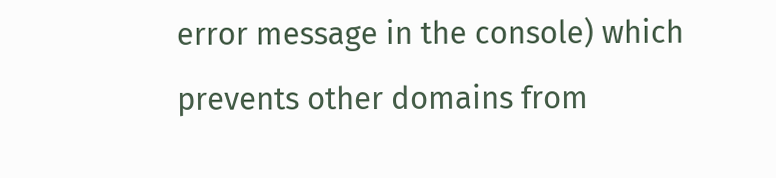error message in the console) which prevents other domains from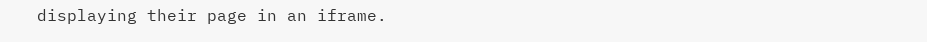displaying their page in an iframe.